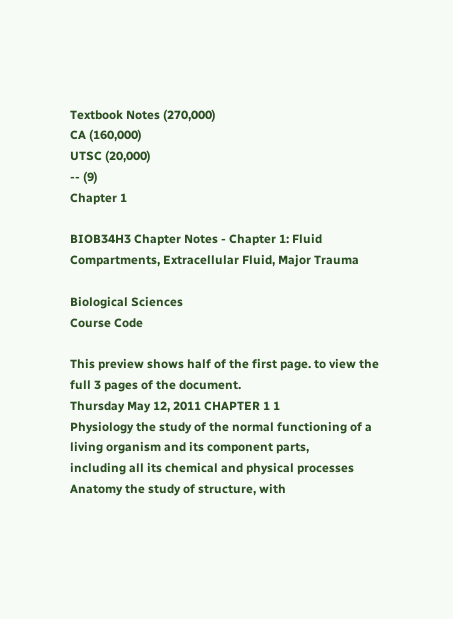Textbook Notes (270,000)
CA (160,000)
UTSC (20,000)
-- (9)
Chapter 1

BIOB34H3 Chapter Notes - Chapter 1: Fluid Compartments, Extracellular Fluid, Major Trauma

Biological Sciences
Course Code

This preview shows half of the first page. to view the full 3 pages of the document.
Thursday May 12, 2011 CHAPTER 1 1
Physiology the study of the normal functioning of a living organism and its component parts,
including all its chemical and physical processes
Anatomy the study of structure, with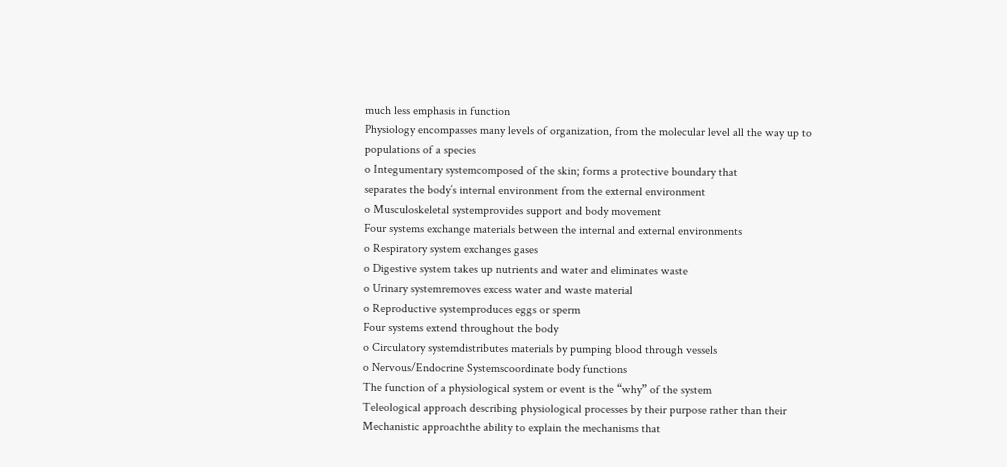much less emphasis in function
Physiology encompasses many levels of organization, from the molecular level all the way up to
populations of a species
o Integumentary systemcomposed of the skin; forms a protective boundary that
separates the body’s internal environment from the external environment
o Musculoskeletal systemprovides support and body movement
Four systems exchange materials between the internal and external environments
o Respiratory system exchanges gases
o Digestive system takes up nutrients and water and eliminates waste
o Urinary systemremoves excess water and waste material
o Reproductive systemproduces eggs or sperm
Four systems extend throughout the body
o Circulatory systemdistributes materials by pumping blood through vessels
o Nervous/Endocrine Systemscoordinate body functions
The function of a physiological system or event is the “why” of the system
Teleological approach describing physiological processes by their purpose rather than their
Mechanistic approachthe ability to explain the mechanisms that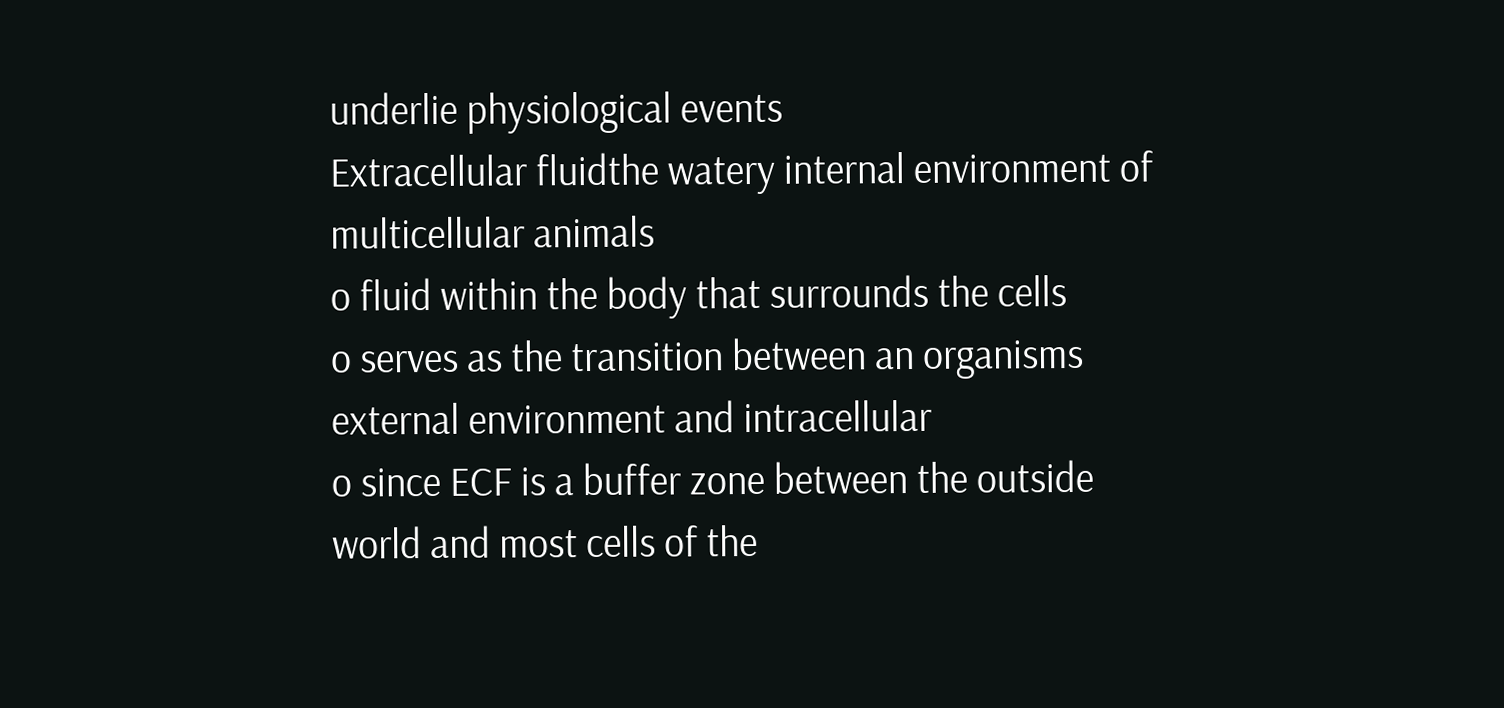underlie physiological events
Extracellular fluidthe watery internal environment of multicellular animals
o fluid within the body that surrounds the cells
o serves as the transition between an organisms external environment and intracellular
o since ECF is a buffer zone between the outside world and most cells of the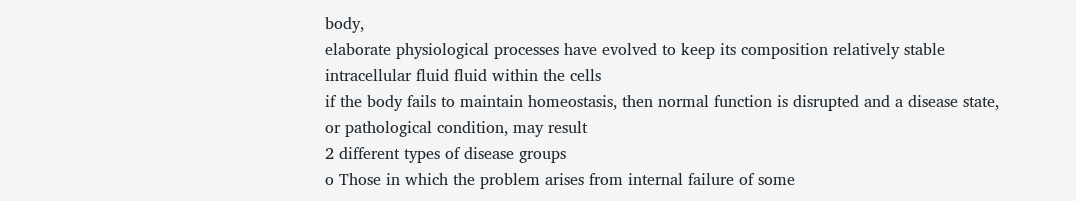body,
elaborate physiological processes have evolved to keep its composition relatively stable
intracellular fluid fluid within the cells
if the body fails to maintain homeostasis, then normal function is disrupted and a disease state,
or pathological condition, may result
2 different types of disease groups
o Those in which the problem arises from internal failure of some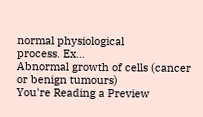normal physiological
process. Ex…
Abnormal growth of cells (cancer or benign tumours)
You're Reading a Preview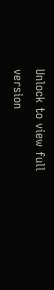Unlock to view full version